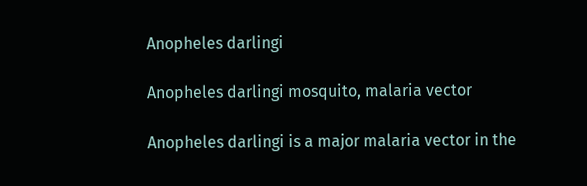Anopheles darlingi

Anopheles darlingi mosquito, malaria vector

Anopheles darlingi is a major malaria vector in the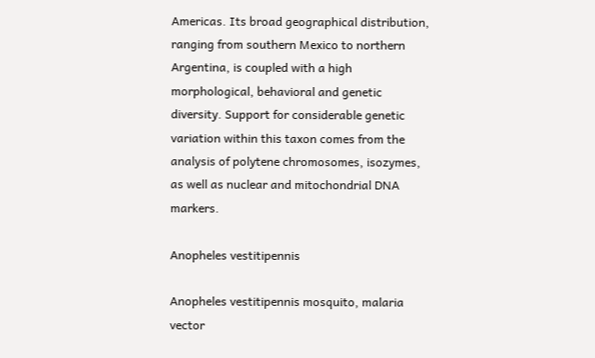Americas. Its broad geographical distribution, ranging from southern Mexico to northern Argentina, is coupled with a high morphological, behavioral and genetic diversity. Support for considerable genetic variation within this taxon comes from the analysis of polytene chromosomes, isozymes, as well as nuclear and mitochondrial DNA markers.

Anopheles vestitipennis

Anopheles vestitipennis mosquito, malaria vector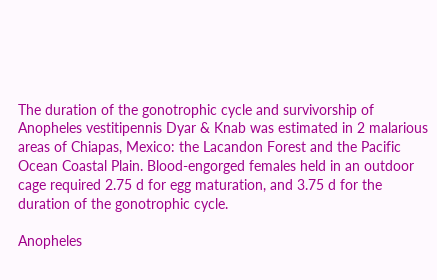The duration of the gonotrophic cycle and survivorship of Anopheles vestitipennis Dyar & Knab was estimated in 2 malarious areas of Chiapas, Mexico: the Lacandon Forest and the Pacific Ocean Coastal Plain. Blood-engorged females held in an outdoor cage required 2.75 d for egg maturation, and 3.75 d for the duration of the gonotrophic cycle.

Anopheles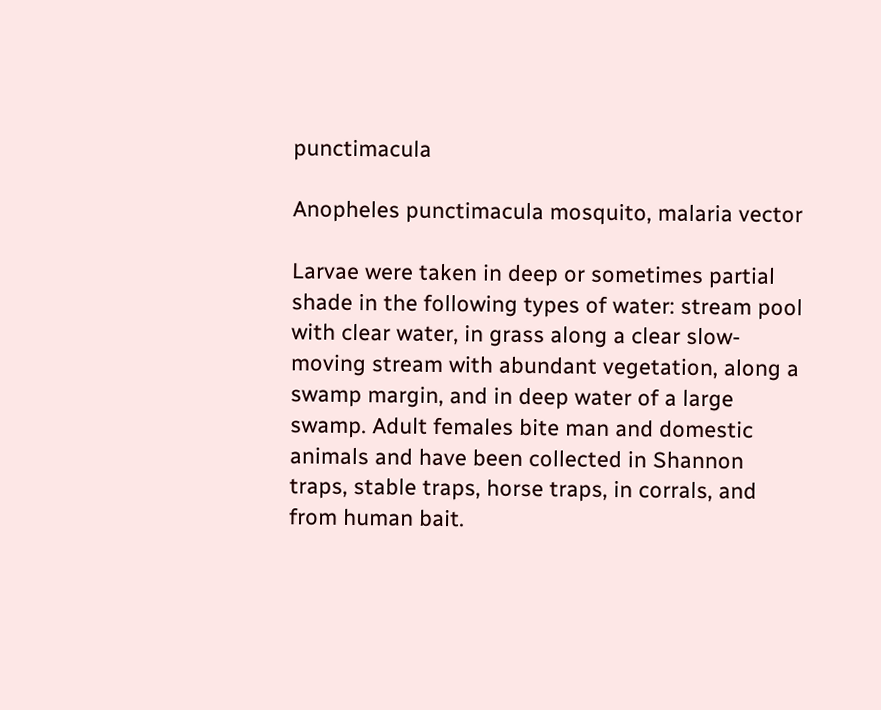punctimacula

Anopheles punctimacula mosquito, malaria vector

Larvae were taken in deep or sometimes partial shade in the following types of water: stream pool with clear water, in grass along a clear slow-moving stream with abundant vegetation, along a swamp margin, and in deep water of a large swamp. Adult females bite man and domestic animals and have been collected in Shannon traps, stable traps, horse traps, in corrals, and from human bait.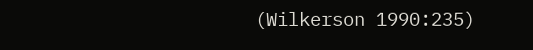(Wilkerson 1990:235)